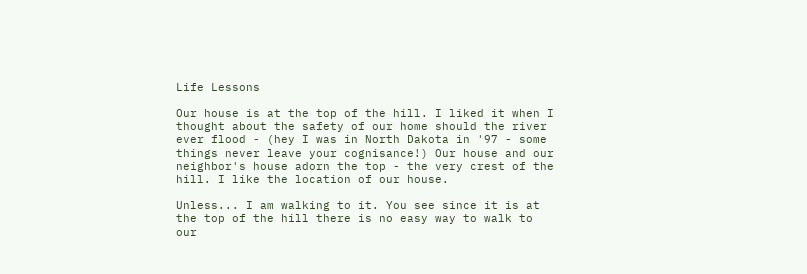Life Lessons

Our house is at the top of the hill. I liked it when I thought about the safety of our home should the river ever flood - (hey I was in North Dakota in '97 - some things never leave your cognisance!) Our house and our neighbor's house adorn the top - the very crest of the hill. I like the location of our house.

Unless... I am walking to it. You see since it is at the top of the hill there is no easy way to walk to our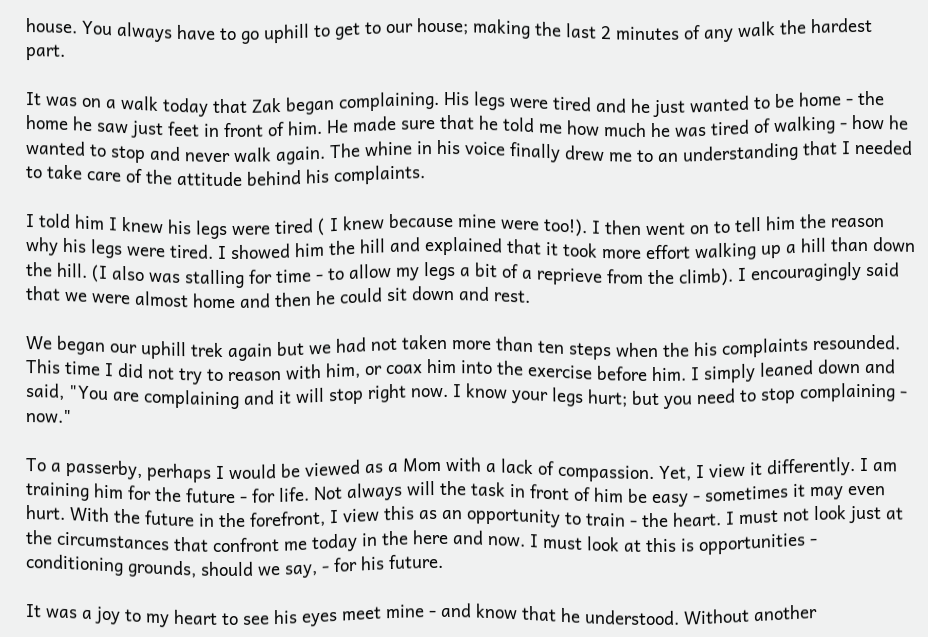house. You always have to go uphill to get to our house; making the last 2 minutes of any walk the hardest part.

It was on a walk today that Zak began complaining. His legs were tired and he just wanted to be home - the home he saw just feet in front of him. He made sure that he told me how much he was tired of walking - how he wanted to stop and never walk again. The whine in his voice finally drew me to an understanding that I needed to take care of the attitude behind his complaints.

I told him I knew his legs were tired ( I knew because mine were too!). I then went on to tell him the reason why his legs were tired. I showed him the hill and explained that it took more effort walking up a hill than down the hill. (I also was stalling for time - to allow my legs a bit of a reprieve from the climb). I encouragingly said that we were almost home and then he could sit down and rest.

We began our uphill trek again but we had not taken more than ten steps when the his complaints resounded. This time I did not try to reason with him, or coax him into the exercise before him. I simply leaned down and said, "You are complaining and it will stop right now. I know your legs hurt; but you need to stop complaining - now."

To a passerby, perhaps I would be viewed as a Mom with a lack of compassion. Yet, I view it differently. I am training him for the future - for life. Not always will the task in front of him be easy - sometimes it may even hurt. With the future in the forefront, I view this as an opportunity to train - the heart. I must not look just at the circumstances that confront me today in the here and now. I must look at this is opportunities - conditioning grounds, should we say, - for his future.

It was a joy to my heart to see his eyes meet mine - and know that he understood. Without another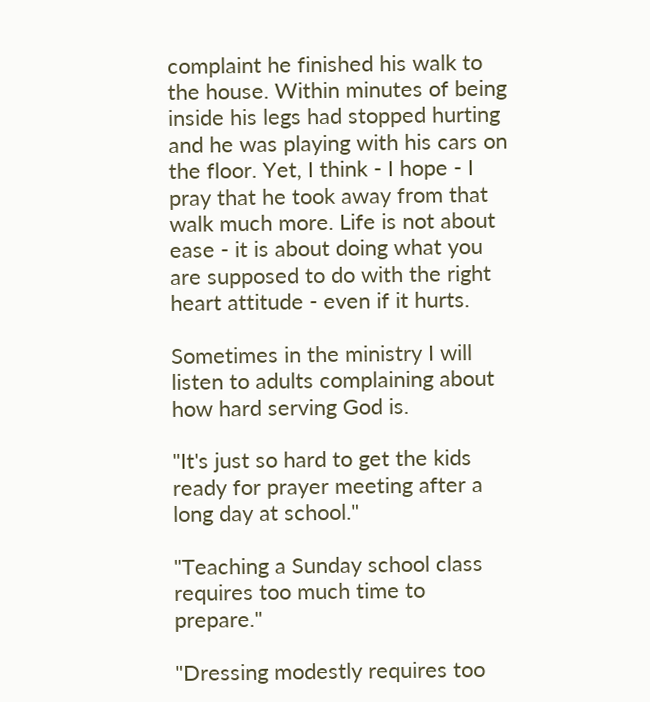complaint he finished his walk to the house. Within minutes of being inside his legs had stopped hurting and he was playing with his cars on the floor. Yet, I think - I hope - I pray that he took away from that walk much more. Life is not about ease - it is about doing what you are supposed to do with the right heart attitude - even if it hurts.

Sometimes in the ministry I will listen to adults complaining about how hard serving God is.

"It's just so hard to get the kids ready for prayer meeting after a long day at school."

"Teaching a Sunday school class requires too much time to prepare."

"Dressing modestly requires too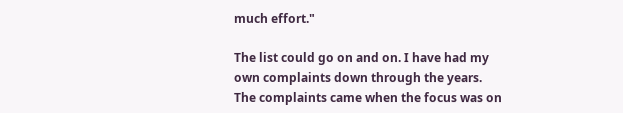much effort."

The list could go on and on. I have had my own complaints down through the years. The complaints came when the focus was on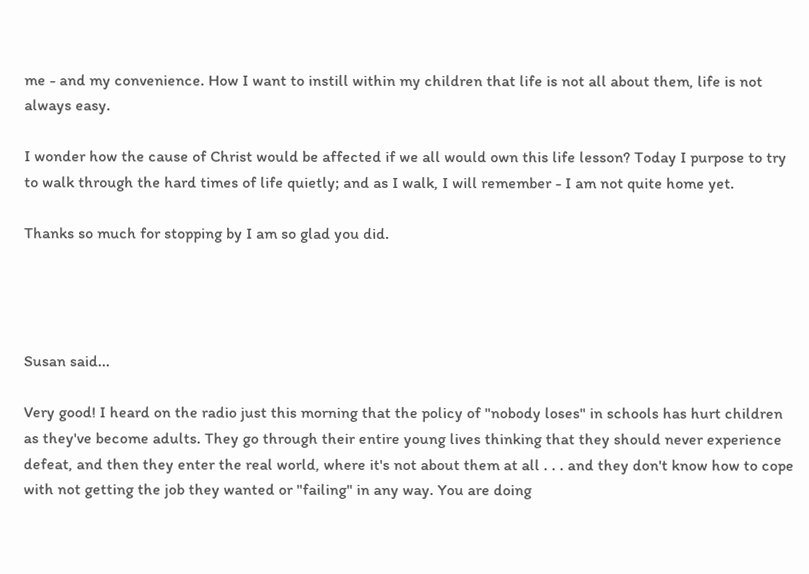me - and my convenience. How I want to instill within my children that life is not all about them, life is not always easy.

I wonder how the cause of Christ would be affected if we all would own this life lesson? Today I purpose to try to walk through the hard times of life quietly; and as I walk, I will remember - I am not quite home yet.

Thanks so much for stopping by I am so glad you did.




Susan said...

Very good! I heard on the radio just this morning that the policy of "nobody loses" in schools has hurt children as they've become adults. They go through their entire young lives thinking that they should never experience defeat, and then they enter the real world, where it's not about them at all . . . and they don't know how to cope with not getting the job they wanted or "failing" in any way. You are doing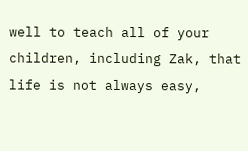well to teach all of your children, including Zak, that life is not always easy,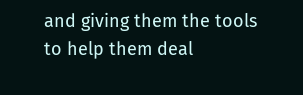and giving them the tools to help them deal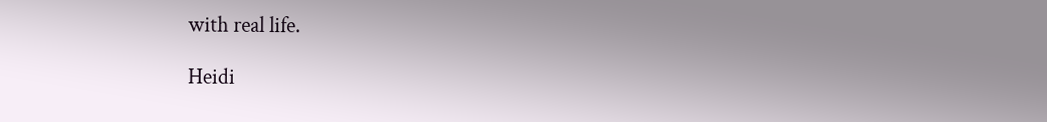with real life.

Heidi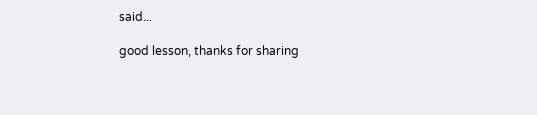said...

good lesson, thanks for sharing